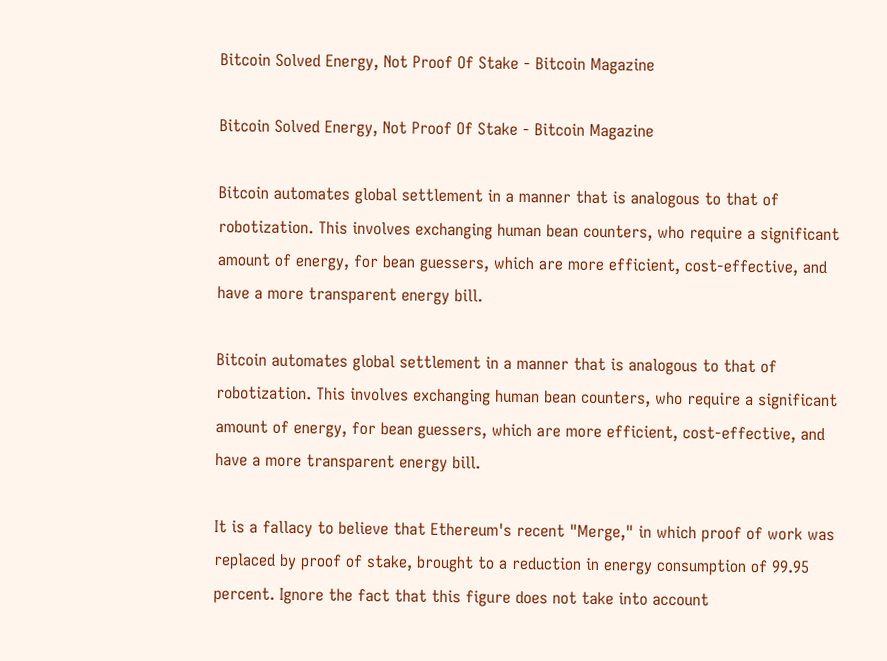Bitcoin Solved Energy, Not Proof Of Stake - Bitcoin Magazine

Bitcoin Solved Energy, Not Proof Of Stake - Bitcoin Magazine

Bitcoin automates global settlement in a manner that is analogous to that of robotization. This involves exchanging human bean counters, who require a significant amount of energy, for bean guessers, which are more efficient, cost-effective, and have a more transparent energy bill.

Bitcoin automates global settlement in a manner that is analogous to that of robotization. This involves exchanging human bean counters, who require a significant amount of energy, for bean guessers, which are more efficient, cost-effective, and have a more transparent energy bill.

It is a fallacy to believe that Ethereum's recent "Merge," in which proof of work was replaced by proof of stake, brought to a reduction in energy consumption of 99.95 percent. Ignore the fact that this figure does not take into account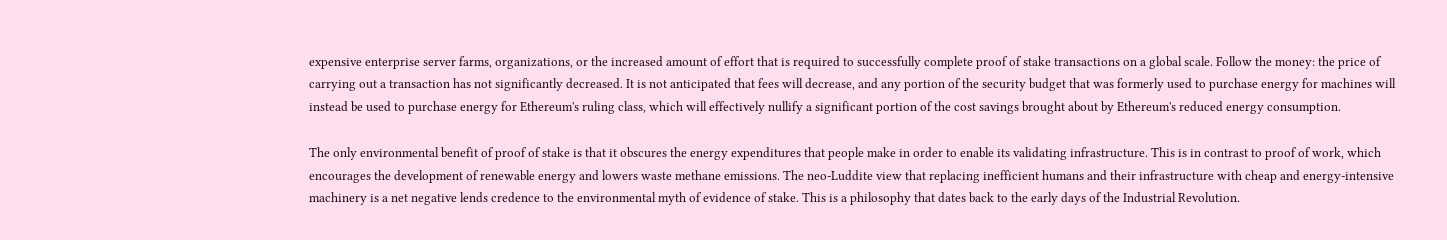expensive enterprise server farms, organizations, or the increased amount of effort that is required to successfully complete proof of stake transactions on a global scale. Follow the money: the price of carrying out a transaction has not significantly decreased. It is not anticipated that fees will decrease, and any portion of the security budget that was formerly used to purchase energy for machines will instead be used to purchase energy for Ethereum's ruling class, which will effectively nullify a significant portion of the cost savings brought about by Ethereum's reduced energy consumption.

The only environmental benefit of proof of stake is that it obscures the energy expenditures that people make in order to enable its validating infrastructure. This is in contrast to proof of work, which encourages the development of renewable energy and lowers waste methane emissions. The neo-Luddite view that replacing inefficient humans and their infrastructure with cheap and energy-intensive machinery is a net negative lends credence to the environmental myth of evidence of stake. This is a philosophy that dates back to the early days of the Industrial Revolution.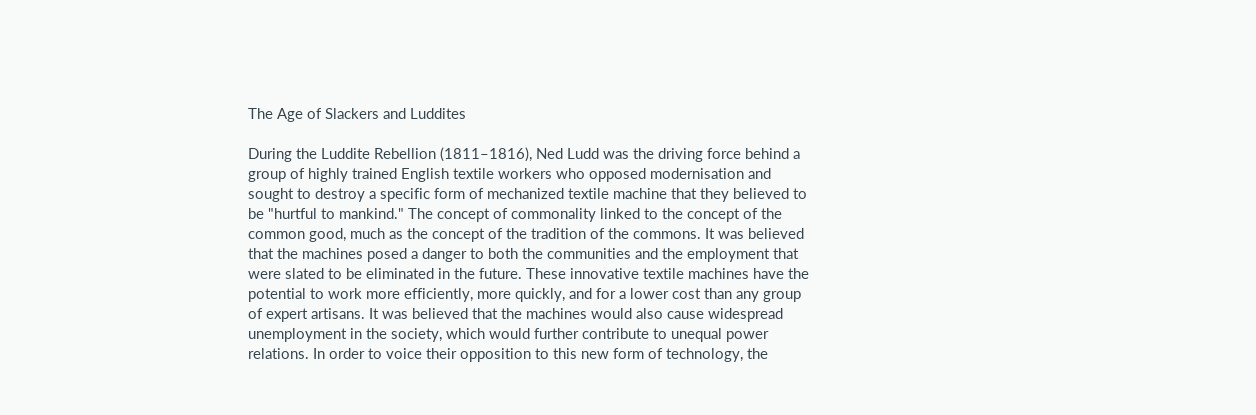The Age of Slackers and Luddites

During the Luddite Rebellion (1811–1816), Ned Ludd was the driving force behind a group of highly trained English textile workers who opposed modernisation and sought to destroy a specific form of mechanized textile machine that they believed to be "hurtful to mankind." The concept of commonality linked to the concept of the common good, much as the concept of the tradition of the commons. It was believed that the machines posed a danger to both the communities and the employment that were slated to be eliminated in the future. These innovative textile machines have the potential to work more efficiently, more quickly, and for a lower cost than any group of expert artisans. It was believed that the machines would also cause widespread unemployment in the society, which would further contribute to unequal power relations. In order to voice their opposition to this new form of technology, the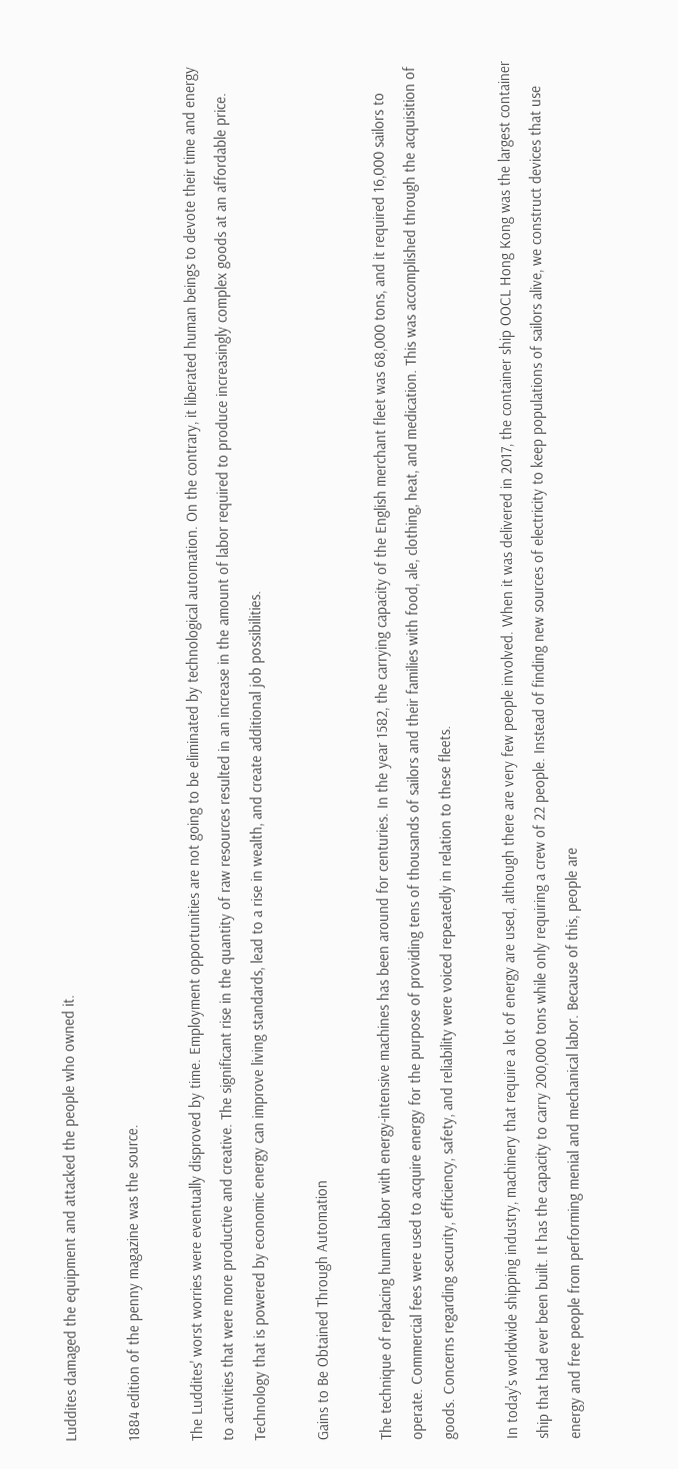Luddites damaged the equipment and attacked the people who owned it.

1884 edition of the penny magazine was the source.

The Luddites' worst worries were eventually disproved by time. Employment opportunities are not going to be eliminated by technological automation. On the contrary, it liberated human beings to devote their time and energy to activities that were more productive and creative. The significant rise in the quantity of raw resources resulted in an increase in the amount of labor required to produce increasingly complex goods at an affordable price. Technology that is powered by economic energy can improve living standards, lead to a rise in wealth, and create additional job possibilities.

Gains to Be Obtained Through Automation

The technique of replacing human labor with energy-intensive machines has been around for centuries. In the year 1582, the carrying capacity of the English merchant fleet was 68,000 tons, and it required 16,000 sailors to operate. Commercial fees were used to acquire energy for the purpose of providing tens of thousands of sailors and their families with food, ale, clothing, heat, and medication. This was accomplished through the acquisition of goods. Concerns regarding security, efficiency, safety, and reliability were voiced repeatedly in relation to these fleets.

In today's worldwide shipping industry, machinery that require a lot of energy are used, although there are very few people involved. When it was delivered in 2017, the container ship OOCL Hong Kong was the largest container ship that had ever been built. It has the capacity to carry 200,000 tons while only requiring a crew of 22 people. Instead of finding new sources of electricity to keep populations of sailors alive, we construct devices that use energy and free people from performing menial and mechanical labor. Because of this, people are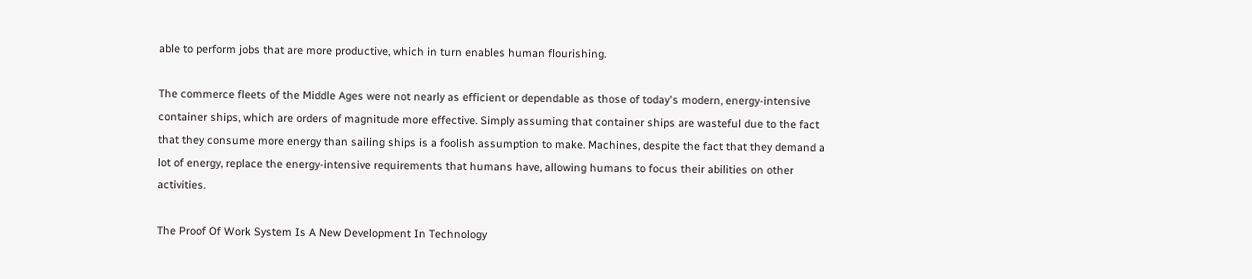able to perform jobs that are more productive, which in turn enables human flourishing.

The commerce fleets of the Middle Ages were not nearly as efficient or dependable as those of today's modern, energy-intensive container ships, which are orders of magnitude more effective. Simply assuming that container ships are wasteful due to the fact that they consume more energy than sailing ships is a foolish assumption to make. Machines, despite the fact that they demand a lot of energy, replace the energy-intensive requirements that humans have, allowing humans to focus their abilities on other activities.

The Proof Of Work System Is A New Development In Technology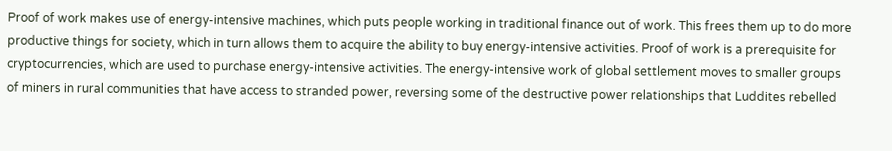Proof of work makes use of energy-intensive machines, which puts people working in traditional finance out of work. This frees them up to do more productive things for society, which in turn allows them to acquire the ability to buy energy-intensive activities. Proof of work is a prerequisite for cryptocurrencies, which are used to purchase energy-intensive activities. The energy-intensive work of global settlement moves to smaller groups of miners in rural communities that have access to stranded power, reversing some of the destructive power relationships that Luddites rebelled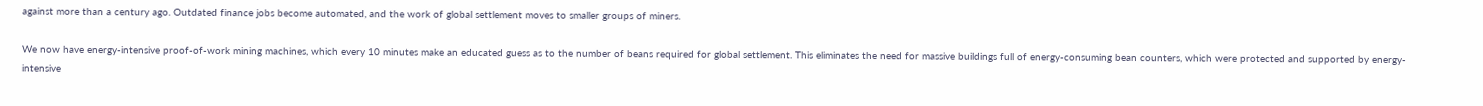against more than a century ago. Outdated finance jobs become automated, and the work of global settlement moves to smaller groups of miners.

We now have energy-intensive proof-of-work mining machines, which every 10 minutes make an educated guess as to the number of beans required for global settlement. This eliminates the need for massive buildings full of energy-consuming bean counters, which were protected and supported by energy-intensive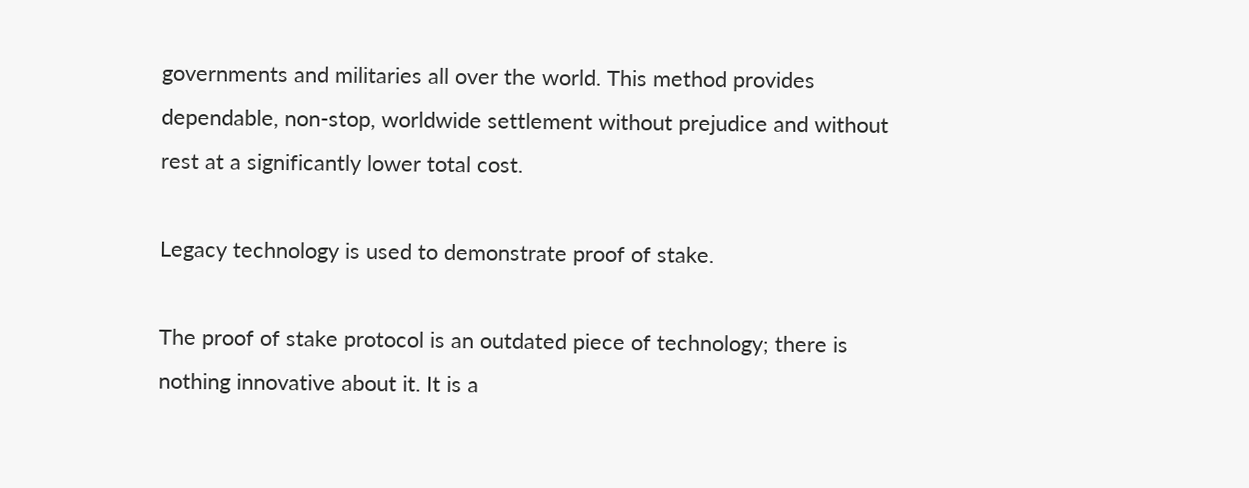governments and militaries all over the world. This method provides dependable, non-stop, worldwide settlement without prejudice and without rest at a significantly lower total cost.

Legacy technology is used to demonstrate proof of stake.

The proof of stake protocol is an outdated piece of technology; there is nothing innovative about it. It is a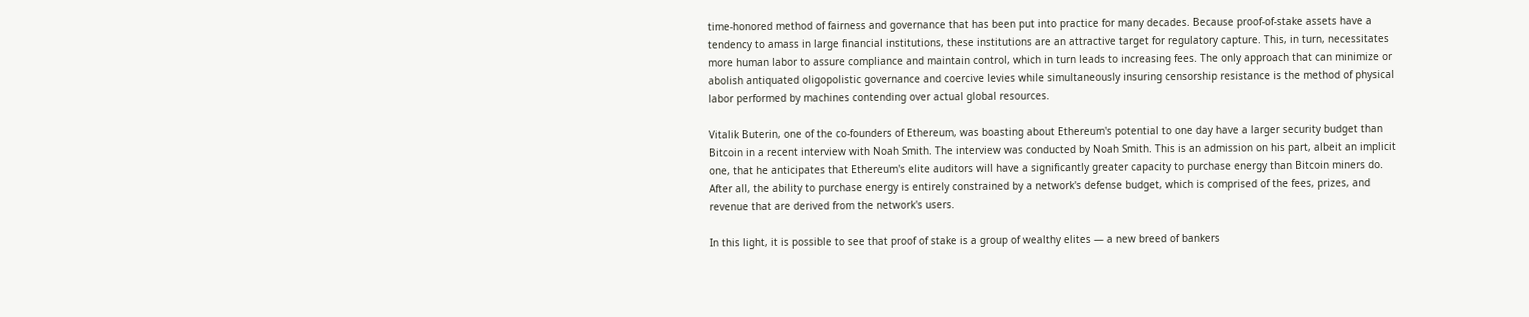time-honored method of fairness and governance that has been put into practice for many decades. Because proof-of-stake assets have a tendency to amass in large financial institutions, these institutions are an attractive target for regulatory capture. This, in turn, necessitates more human labor to assure compliance and maintain control, which in turn leads to increasing fees. The only approach that can minimize or abolish antiquated oligopolistic governance and coercive levies while simultaneously insuring censorship resistance is the method of physical labor performed by machines contending over actual global resources.

Vitalik Buterin, one of the co-founders of Ethereum, was boasting about Ethereum's potential to one day have a larger security budget than Bitcoin in a recent interview with Noah Smith. The interview was conducted by Noah Smith. This is an admission on his part, albeit an implicit one, that he anticipates that Ethereum's elite auditors will have a significantly greater capacity to purchase energy than Bitcoin miners do. After all, the ability to purchase energy is entirely constrained by a network's defense budget, which is comprised of the fees, prizes, and revenue that are derived from the network's users.

In this light, it is possible to see that proof of stake is a group of wealthy elites — a new breed of bankers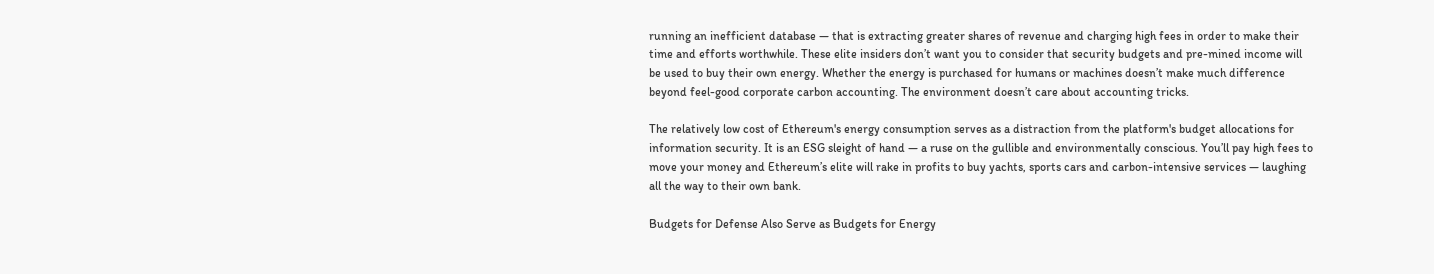running an inefficient database — that is extracting greater shares of revenue and charging high fees in order to make their time and efforts worthwhile. These elite insiders don’t want you to consider that security budgets and pre-mined income will be used to buy their own energy. Whether the energy is purchased for humans or machines doesn’t make much difference beyond feel-good corporate carbon accounting. The environment doesn’t care about accounting tricks.

The relatively low cost of Ethereum's energy consumption serves as a distraction from the platform's budget allocations for information security. It is an ESG sleight of hand — a ruse on the gullible and environmentally conscious. You’ll pay high fees to move your money and Ethereum’s elite will rake in profits to buy yachts, sports cars and carbon-intensive services — laughing all the way to their own bank.

Budgets for Defense Also Serve as Budgets for Energy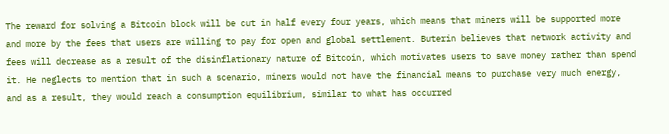The reward for solving a Bitcoin block will be cut in half every four years, which means that miners will be supported more and more by the fees that users are willing to pay for open and global settlement. Buterin believes that network activity and fees will decrease as a result of the disinflationary nature of Bitcoin, which motivates users to save money rather than spend it. He neglects to mention that in such a scenario, miners would not have the financial means to purchase very much energy, and as a result, they would reach a consumption equilibrium, similar to what has occurred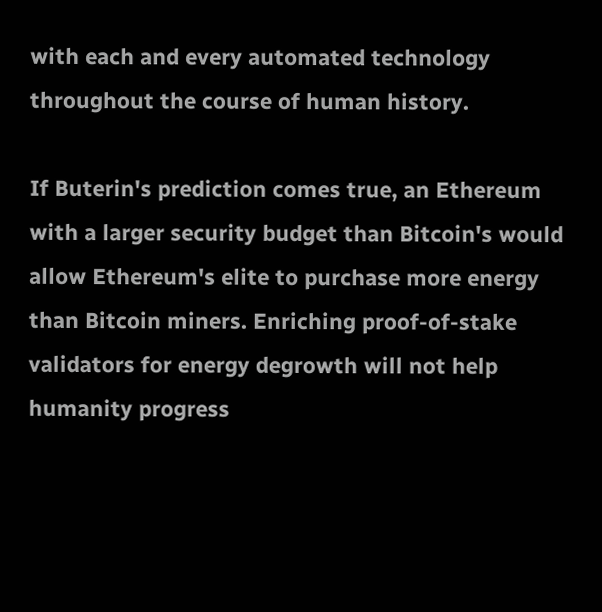with each and every automated technology throughout the course of human history.

If Buterin's prediction comes true, an Ethereum with a larger security budget than Bitcoin's would allow Ethereum's elite to purchase more energy than Bitcoin miners. Enriching proof-of-stake validators for energy degrowth will not help humanity progress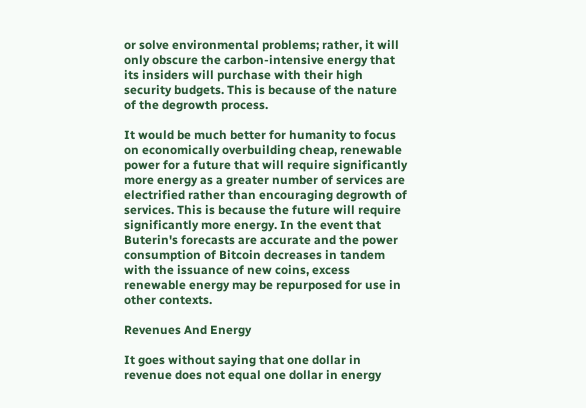or solve environmental problems; rather, it will only obscure the carbon-intensive energy that its insiders will purchase with their high security budgets. This is because of the nature of the degrowth process.

It would be much better for humanity to focus on economically overbuilding cheap, renewable power for a future that will require significantly more energy as a greater number of services are electrified rather than encouraging degrowth of services. This is because the future will require significantly more energy. In the event that Buterin's forecasts are accurate and the power consumption of Bitcoin decreases in tandem with the issuance of new coins, excess renewable energy may be repurposed for use in other contexts.

Revenues And Energy

It goes without saying that one dollar in revenue does not equal one dollar in energy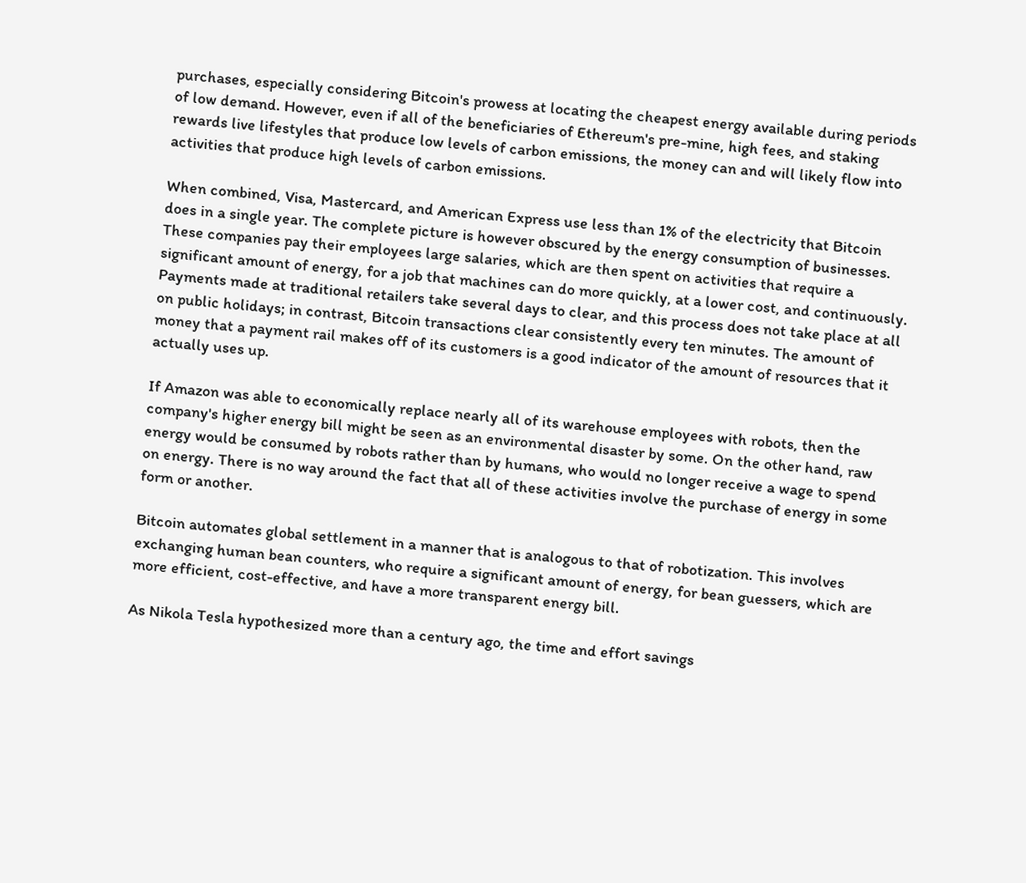purchases, especially considering Bitcoin's prowess at locating the cheapest energy available during periods of low demand. However, even if all of the beneficiaries of Ethereum's pre-mine, high fees, and staking rewards live lifestyles that produce low levels of carbon emissions, the money can and will likely flow into activities that produce high levels of carbon emissions.

When combined, Visa, Mastercard, and American Express use less than 1% of the electricity that Bitcoin does in a single year. The complete picture is however obscured by the energy consumption of businesses. These companies pay their employees large salaries, which are then spent on activities that require a significant amount of energy, for a job that machines can do more quickly, at a lower cost, and continuously. Payments made at traditional retailers take several days to clear, and this process does not take place at all on public holidays; in contrast, Bitcoin transactions clear consistently every ten minutes. The amount of money that a payment rail makes off of its customers is a good indicator of the amount of resources that it actually uses up.

If Amazon was able to economically replace nearly all of its warehouse employees with robots, then the company's higher energy bill might be seen as an environmental disaster by some. On the other hand, raw energy would be consumed by robots rather than by humans, who would no longer receive a wage to spend on energy. There is no way around the fact that all of these activities involve the purchase of energy in some form or another.

Bitcoin automates global settlement in a manner that is analogous to that of robotization. This involves exchanging human bean counters, who require a significant amount of energy, for bean guessers, which are more efficient, cost-effective, and have a more transparent energy bill.

As Nikola Tesla hypothesized more than a century ago, the time and effort savings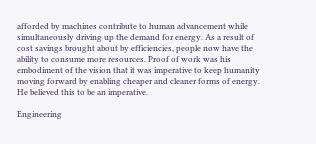afforded by machines contribute to human advancement while simultaneously driving up the demand for energy. As a result of cost savings brought about by efficiencies, people now have the ability to consume more resources. Proof of work was his embodiment of the vision that it was imperative to keep humanity moving forward by enabling cheaper and cleaner forms of energy. He believed this to be an imperative.

Engineering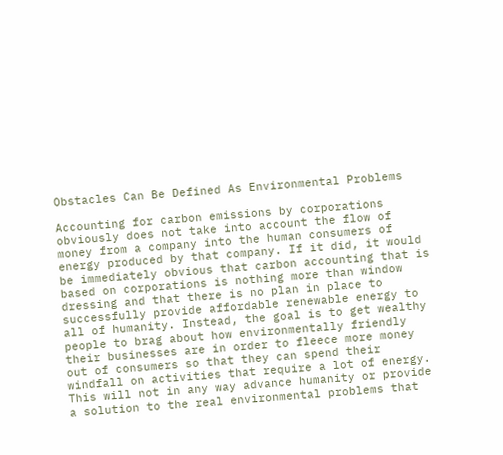Obstacles Can Be Defined As Environmental Problems

Accounting for carbon emissions by corporations obviously does not take into account the flow of money from a company into the human consumers of energy produced by that company. If it did, it would be immediately obvious that carbon accounting that is based on corporations is nothing more than window dressing and that there is no plan in place to successfully provide affordable renewable energy to all of humanity. Instead, the goal is to get wealthy people to brag about how environmentally friendly their businesses are in order to fleece more money out of consumers so that they can spend their windfall on activities that require a lot of energy. This will not in any way advance humanity or provide a solution to the real environmental problems that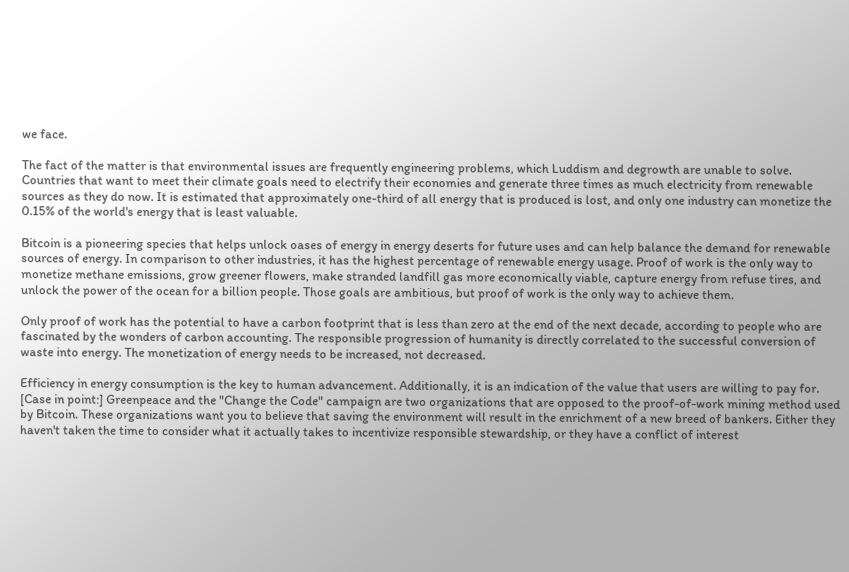we face.

The fact of the matter is that environmental issues are frequently engineering problems, which Luddism and degrowth are unable to solve. Countries that want to meet their climate goals need to electrify their economies and generate three times as much electricity from renewable sources as they do now. It is estimated that approximately one-third of all energy that is produced is lost, and only one industry can monetize the 0.15% of the world's energy that is least valuable.

Bitcoin is a pioneering species that helps unlock oases of energy in energy deserts for future uses and can help balance the demand for renewable sources of energy. In comparison to other industries, it has the highest percentage of renewable energy usage. Proof of work is the only way to monetize methane emissions, grow greener flowers, make stranded landfill gas more economically viable, capture energy from refuse tires, and unlock the power of the ocean for a billion people. Those goals are ambitious, but proof of work is the only way to achieve them.

Only proof of work has the potential to have a carbon footprint that is less than zero at the end of the next decade, according to people who are fascinated by the wonders of carbon accounting. The responsible progression of humanity is directly correlated to the successful conversion of waste into energy. The monetization of energy needs to be increased, not decreased.

Efficiency in energy consumption is the key to human advancement. Additionally, it is an indication of the value that users are willing to pay for. [Case in point:] Greenpeace and the "Change the Code" campaign are two organizations that are opposed to the proof-of-work mining method used by Bitcoin. These organizations want you to believe that saving the environment will result in the enrichment of a new breed of bankers. Either they haven't taken the time to consider what it actually takes to incentivize responsible stewardship, or they have a conflict of interest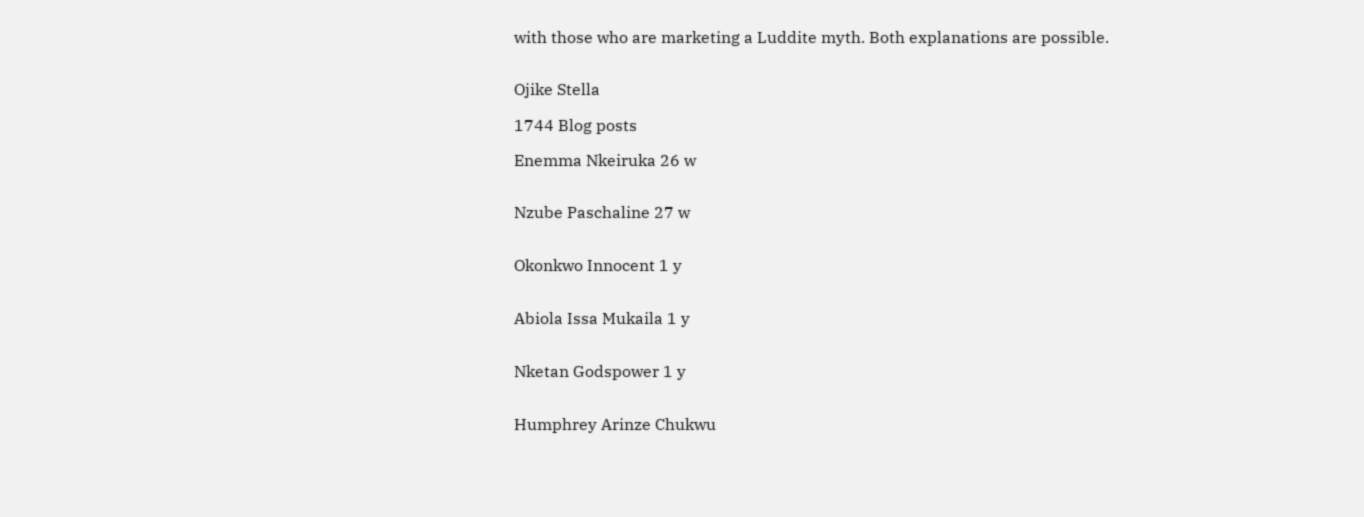with those who are marketing a Luddite myth. Both explanations are possible.


Ojike Stella

1744 Blog posts

Enemma Nkeiruka 26 w


Nzube Paschaline 27 w


Okonkwo Innocent 1 y


Abiola Issa Mukaila 1 y


Nketan Godspower 1 y


Humphrey Arinze Chukwu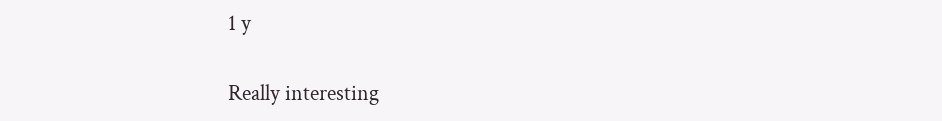1 y

Really interesting